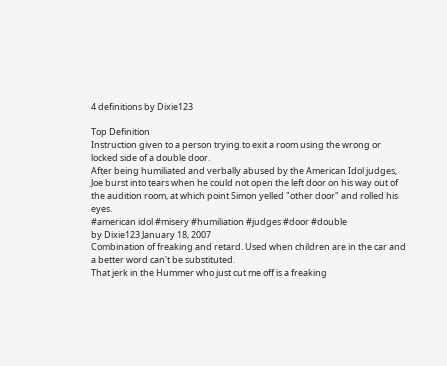4 definitions by Dixie123

Top Definition
Instruction given to a person trying to exit a room using the wrong or locked side of a double door.
After being humiliated and verbally abused by the American Idol judges, Joe burst into tears when he could not open the left door on his way out of the audition room, at which point Simon yelled "other door" and rolled his eyes.
#american idol #misery #humiliation #judges #door #double
by Dixie123 January 18, 2007
Combination of freaking and retard. Used when children are in the car and a better word can't be substituted.
That jerk in the Hummer who just cut me off is a freaking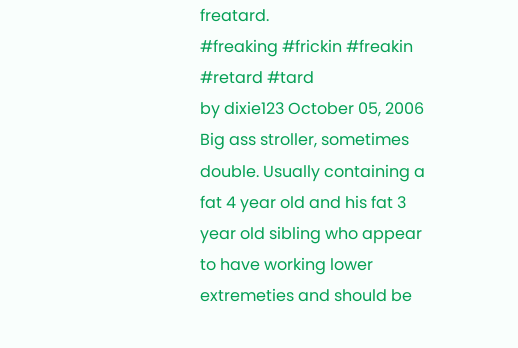freatard.
#freaking #frickin #freakin #retard #tard
by dixie123 October 05, 2006
Big ass stroller, sometimes double. Usually containing a fat 4 year old and his fat 3 year old sibling who appear to have working lower extremeties and should be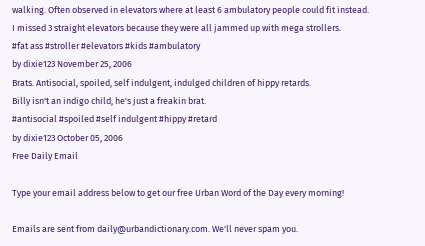walking. Often observed in elevators where at least 6 ambulatory people could fit instead.
I missed 3 straight elevators because they were all jammed up with mega strollers.
#fat ass #stroller #elevators #kids #ambulatory
by dixie123 November 25, 2006
Brats. Antisocial, spoiled, self indulgent, indulged children of hippy retards.
Billy isn't an indigo child, he's just a freakin brat.
#antisocial #spoiled #self indulgent #hippy #retard
by dixie123 October 05, 2006
Free Daily Email

Type your email address below to get our free Urban Word of the Day every morning!

Emails are sent from daily@urbandictionary.com. We'll never spam you.